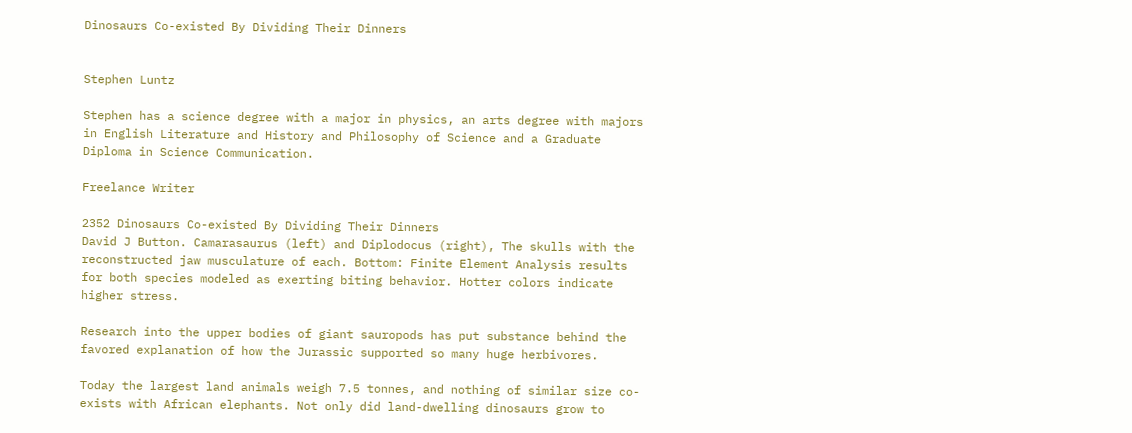Dinosaurs Co-existed By Dividing Their Dinners


Stephen Luntz

Stephen has a science degree with a major in physics, an arts degree with majors in English Literature and History and Philosophy of Science and a Graduate Diploma in Science Communication.

Freelance Writer

2352 Dinosaurs Co-existed By Dividing Their Dinners
David J Button. Camarasaurus (left) and Diplodocus (right), The skulls with the reconstructed jaw musculature of each. Bottom: Finite Element Analysis results for both species modeled as exerting biting behavior. Hotter colors indicate higher stress.

Research into the upper bodies of giant sauropods has put substance behind the favored explanation of how the Jurassic supported so many huge herbivores.

Today the largest land animals weigh 7.5 tonnes, and nothing of similar size co-exists with African elephants. Not only did land-dwelling dinosaurs grow to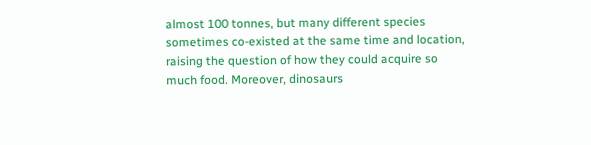almost 100 tonnes, but many different species sometimes co-existed at the same time and location, raising the question of how they could acquire so much food. Moreover, dinosaurs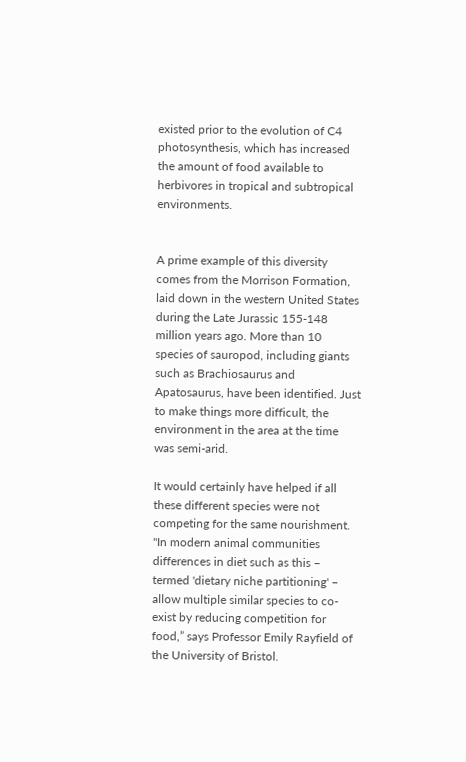existed prior to the evolution of C4 photosynthesis, which has increased the amount of food available to herbivores in tropical and subtropical environments.


A prime example of this diversity comes from the Morrison Formation, laid down in the western United States during the Late Jurassic 155-148 million years ago. More than 10 species of sauropod, including giants such as Brachiosaurus and Apatosaurus, have been identified. Just to make things more difficult, the environment in the area at the time was semi-arid.

It would certainly have helped if all these different species were not competing for the same nourishment. "In modern animal communities differences in diet such as this – termed 'dietary niche partitioning' – allow multiple similar species to co-exist by reducing competition for food,” says Professor Emily Rayfield of the University of Bristol.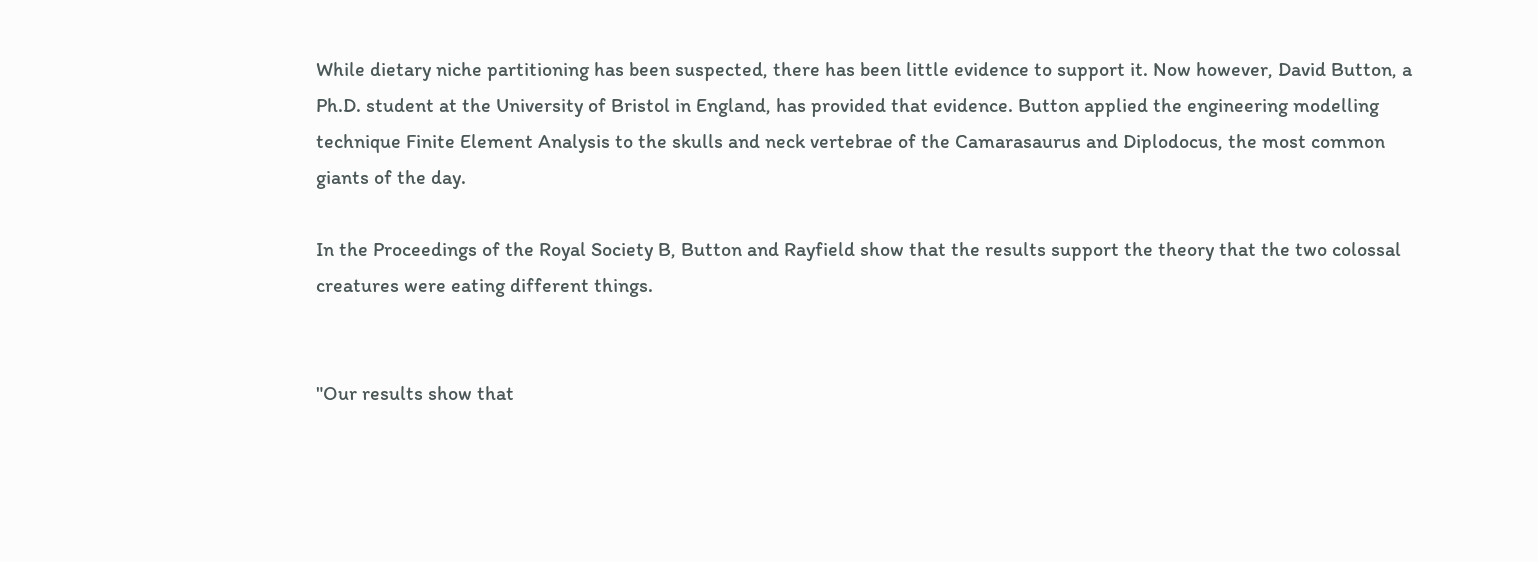While dietary niche partitioning has been suspected, there has been little evidence to support it. Now however, David Button, a Ph.D. student at the University of Bristol in England, has provided that evidence. Button applied the engineering modelling technique Finite Element Analysis to the skulls and neck vertebrae of the Camarasaurus and Diplodocus, the most common giants of the day.

In the Proceedings of the Royal Society B, Button and Rayfield show that the results support the theory that the two colossal creatures were eating different things.


"Our results show that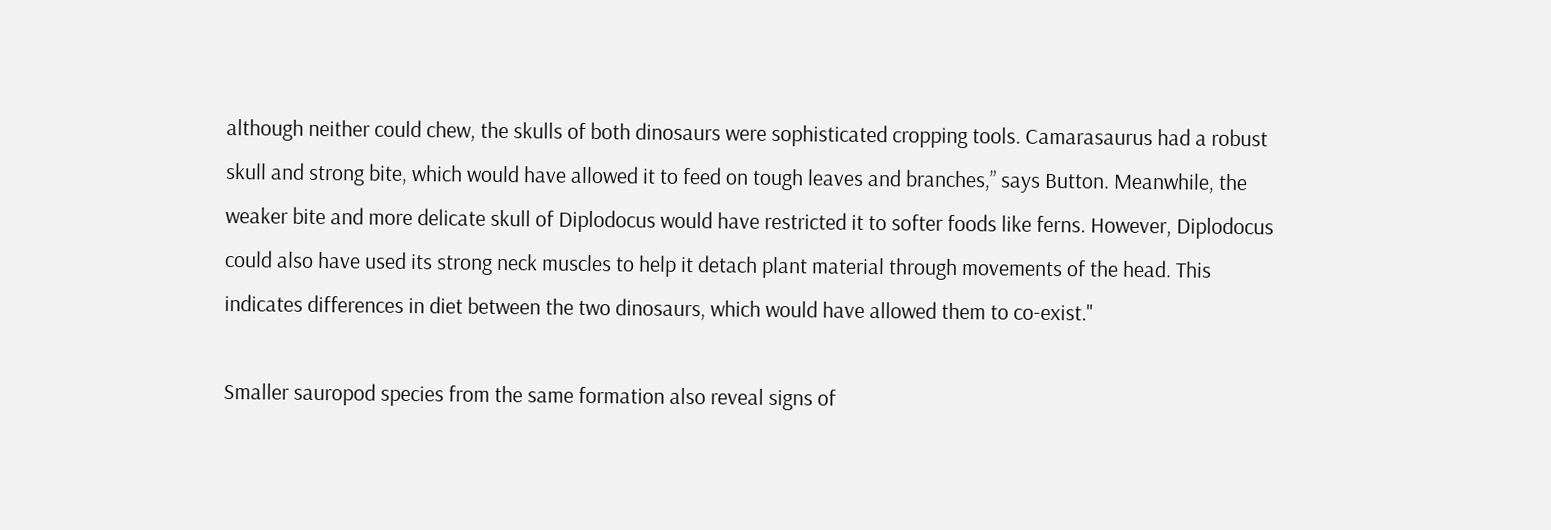although neither could chew, the skulls of both dinosaurs were sophisticated cropping tools. Camarasaurus had a robust skull and strong bite, which would have allowed it to feed on tough leaves and branches,” says Button. Meanwhile, the weaker bite and more delicate skull of Diplodocus would have restricted it to softer foods like ferns. However, Diplodocus could also have used its strong neck muscles to help it detach plant material through movements of the head. This indicates differences in diet between the two dinosaurs, which would have allowed them to co-exist."

Smaller sauropod species from the same formation also reveal signs of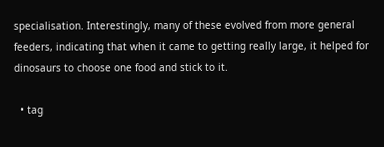specialisation. Interestingly, many of these evolved from more general feeders, indicating that when it came to getting really large, it helped for dinosaurs to choose one food and stick to it.

  • tag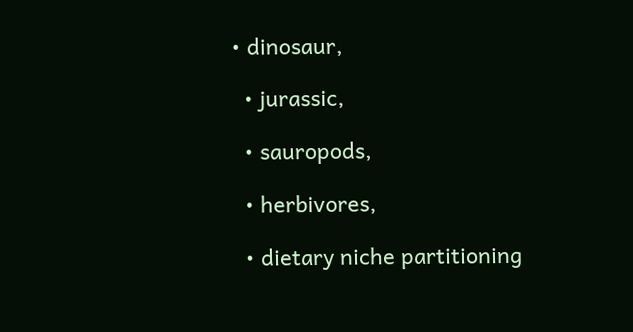• dinosaur,

  • jurassic,

  • sauropods,

  • herbivores,

  • dietary niche partitioning